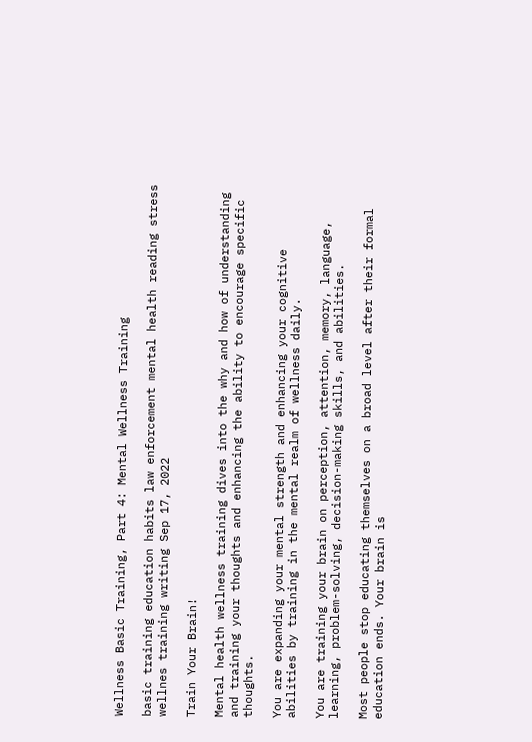Wellness Basic Training, Part 4: Mental Wellness Training

basic training education habits law enforcement mental health reading stress wellnes training writing Sep 17, 2022

Train Your Brain!

Mental health wellness training dives into the why and how of understanding and training your thoughts and enhancing the ability to encourage specific thoughts.

You are expanding your mental strength and enhancing your cognitive abilities by training in the mental realm of wellness daily.

You are training your brain on perception, attention, memory, language, learning, problem-solving, decision-making skills, and abilities.

Most people stop educating themselves on a broad level after their formal education ends. Your brain is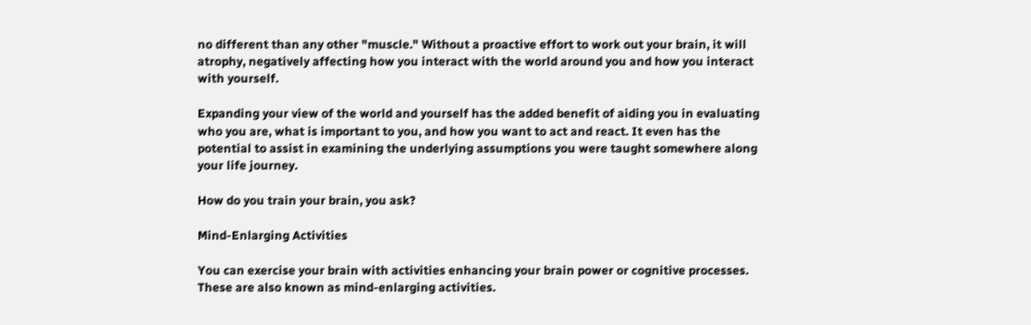no different than any other "muscle." Without a proactive effort to work out your brain, it will atrophy, negatively affecting how you interact with the world around you and how you interact with yourself.

Expanding your view of the world and yourself has the added benefit of aiding you in evaluating who you are, what is important to you, and how you want to act and react. It even has the potential to assist in examining the underlying assumptions you were taught somewhere along your life journey.

How do you train your brain, you ask?

Mind-Enlarging Activities

You can exercise your brain with activities enhancing your brain power or cognitive processes. These are also known as mind-enlarging activities.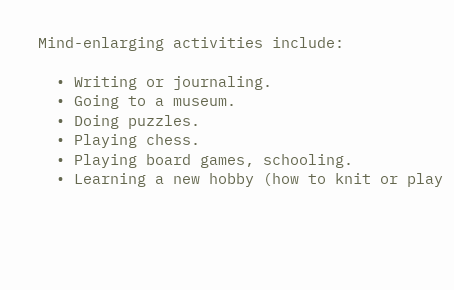Mind-enlarging activities include:

  • Writing or journaling.
  • Going to a museum.
  • Doing puzzles.
  • Playing chess.
  • Playing board games, schooling.
  • Learning a new hobby (how to knit or play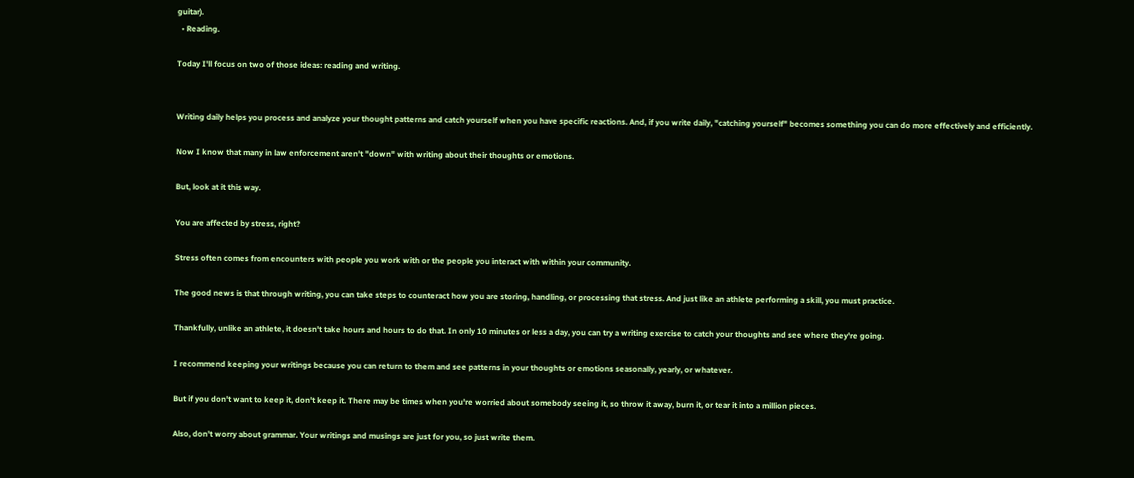guitar).
  • Reading.

Today I'll focus on two of those ideas: reading and writing.


Writing daily helps you process and analyze your thought patterns and catch yourself when you have specific reactions. And, if you write daily, "catching yourself" becomes something you can do more effectively and efficiently.

Now I know that many in law enforcement aren't "down" with writing about their thoughts or emotions.

But, look at it this way.

You are affected by stress, right?

Stress often comes from encounters with people you work with or the people you interact with within your community.

The good news is that through writing, you can take steps to counteract how you are storing, handling, or processing that stress. And just like an athlete performing a skill, you must practice.

Thankfully, unlike an athlete, it doesn't take hours and hours to do that. In only 10 minutes or less a day, you can try a writing exercise to catch your thoughts and see where they're going.

I recommend keeping your writings because you can return to them and see patterns in your thoughts or emotions seasonally, yearly, or whatever.

But if you don't want to keep it, don't keep it. There may be times when you're worried about somebody seeing it, so throw it away, burn it, or tear it into a million pieces.

Also, don't worry about grammar. Your writings and musings are just for you, so just write them.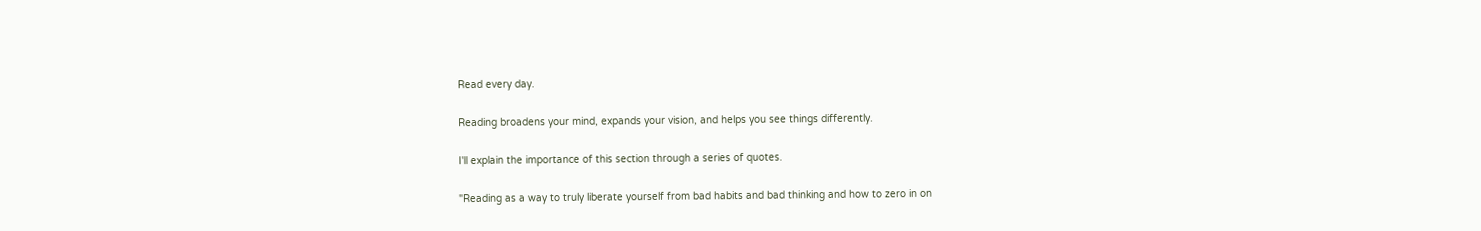Read every day.

Reading broadens your mind, expands your vision, and helps you see things differently.

I'll explain the importance of this section through a series of quotes.

"Reading as a way to truly liberate yourself from bad habits and bad thinking and how to zero in on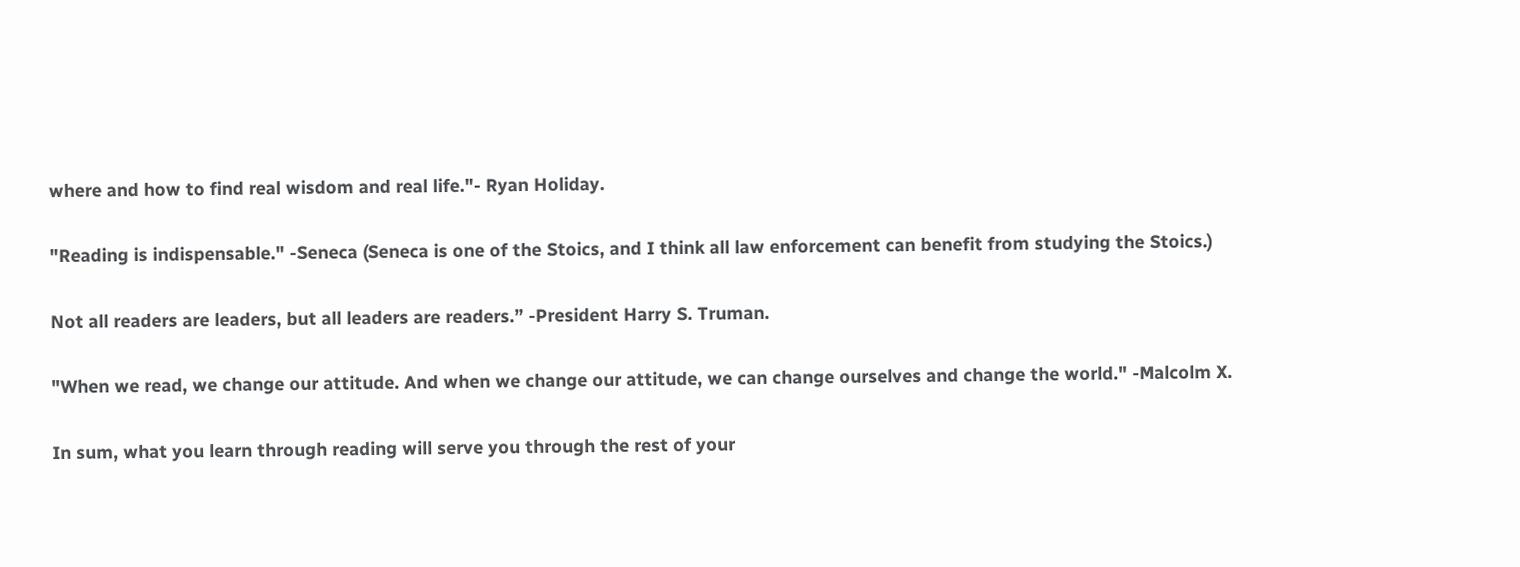where and how to find real wisdom and real life."- Ryan Holiday.

"Reading is indispensable." -Seneca (Seneca is one of the Stoics, and I think all law enforcement can benefit from studying the Stoics.)

Not all readers are leaders, but all leaders are readers.” -President Harry S. Truman.

"When we read, we change our attitude. And when we change our attitude, we can change ourselves and change the world." -Malcolm X.

In sum, what you learn through reading will serve you through the rest of your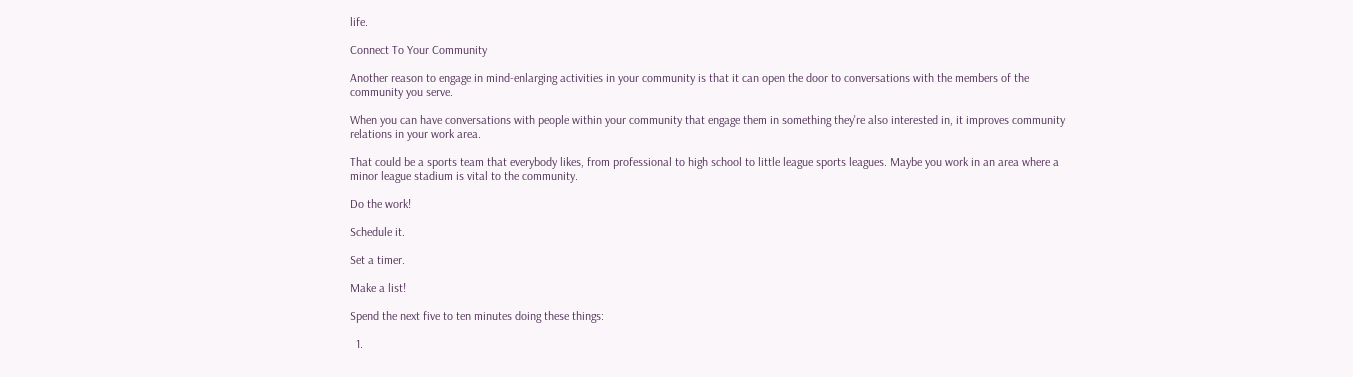life.

Connect To Your Community

Another reason to engage in mind-enlarging activities in your community is that it can open the door to conversations with the members of the community you serve.

When you can have conversations with people within your community that engage them in something they're also interested in, it improves community relations in your work area.

That could be a sports team that everybody likes, from professional to high school to little league sports leagues. Maybe you work in an area where a minor league stadium is vital to the community.

Do the work!

Schedule it.

Set a timer.

Make a list!

Spend the next five to ten minutes doing these things:

  1.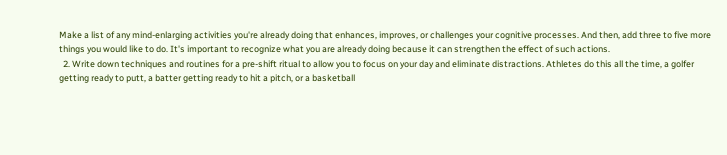Make a list of any mind-enlarging activities you're already doing that enhances, improves, or challenges your cognitive processes. And then, add three to five more things you would like to do. It's important to recognize what you are already doing because it can strengthen the effect of such actions.
  2. Write down techniques and routines for a pre-shift ritual to allow you to focus on your day and eliminate distractions. Athletes do this all the time, a golfer getting ready to putt, a batter getting ready to hit a pitch, or a basketball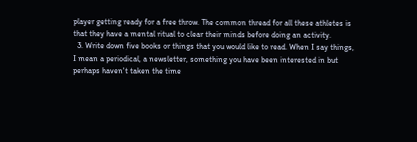player getting ready for a free throw. The common thread for all these athletes is that they have a mental ritual to clear their minds before doing an activity.
  3. Write down five books or things that you would like to read. When I say things, I mean a periodical, a newsletter, something you have been interested in but perhaps haven't taken the time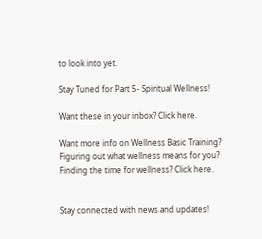to look into yet.

Stay Tuned for Part 5- Spiritual Wellness!

Want these in your inbox? Click here.

Want more info on Wellness Basic Training? Figuring out what wellness means for you? Finding the time for wellness? Click here.


Stay connected with news and updates!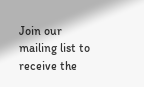Join our mailing list to receive the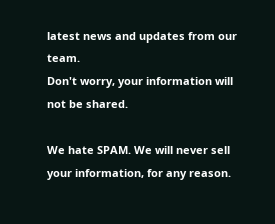latest news and updates from our team.
Don't worry, your information will not be shared.

We hate SPAM. We will never sell your information, for any reason.